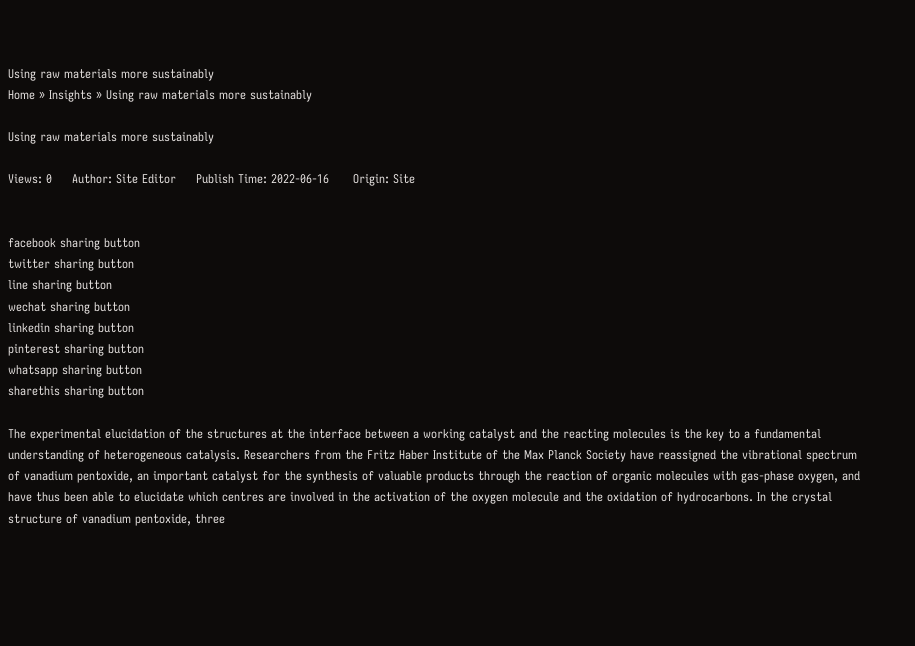Using raw materials more sustainably
Home » Insights » Using raw materials more sustainably

Using raw materials more sustainably

Views: 0     Author: Site Editor     Publish Time: 2022-06-16      Origin: Site


facebook sharing button
twitter sharing button
line sharing button
wechat sharing button
linkedin sharing button
pinterest sharing button
whatsapp sharing button
sharethis sharing button

The experimental elucidation of the structures at the interface between a working catalyst and the reacting molecules is the key to a fundamental understanding of heterogeneous catalysis. Researchers from the Fritz Haber Institute of the Max Planck Society have reassigned the vibrational spectrum of vanadium pentoxide, an important catalyst for the synthesis of valuable products through the reaction of organic molecules with gas-phase oxygen, and have thus been able to elucidate which centres are involved in the activation of the oxygen molecule and the oxidation of hydrocarbons. In the crystal structure of vanadium pentoxide, three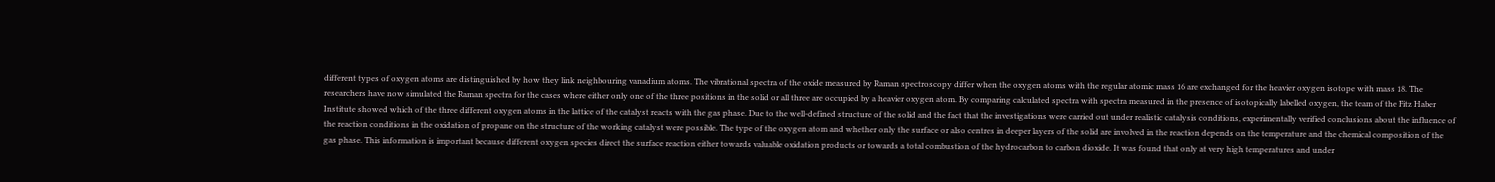different types of oxygen atoms are distinguished by how they link neighbouring vanadium atoms. The vibrational spectra of the oxide measured by Raman spectroscopy differ when the oxygen atoms with the regular atomic mass 16 are exchanged for the heavier oxygen isotope with mass 18. The researchers have now simulated the Raman spectra for the cases where either only one of the three positions in the solid or all three are occupied by a heavier oxygen atom. By comparing calculated spectra with spectra measured in the presence of isotopically labelled oxygen, the team of the Fitz Haber Institute showed which of the three different oxygen atoms in the lattice of the catalyst reacts with the gas phase. Due to the well-defined structure of the solid and the fact that the investigations were carried out under realistic catalysis conditions, experimentally verified conclusions about the influence of the reaction conditions in the oxidation of propane on the structure of the working catalyst were possible. The type of the oxygen atom and whether only the surface or also centres in deeper layers of the solid are involved in the reaction depends on the temperature and the chemical composition of the gas phase. This information is important because different oxygen species direct the surface reaction either towards valuable oxidation products or towards a total combustion of the hydrocarbon to carbon dioxide. It was found that only at very high temperatures and under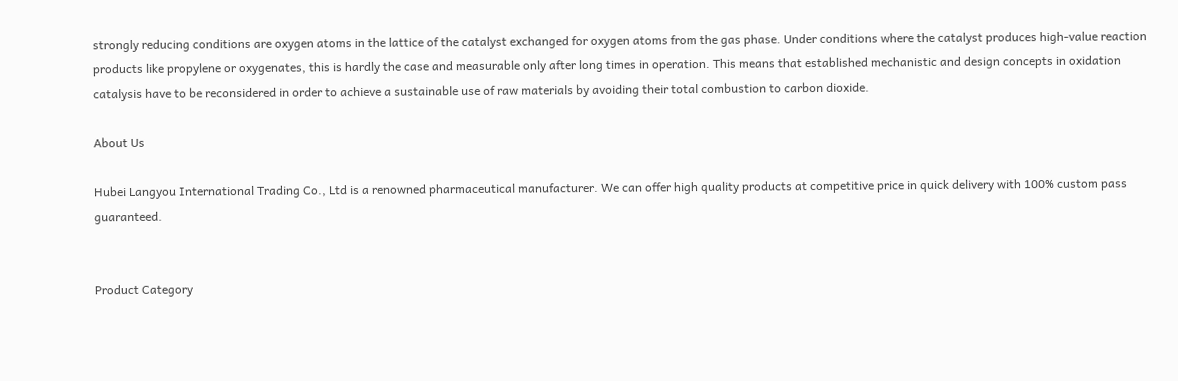strongly reducing conditions are oxygen atoms in the lattice of the catalyst exchanged for oxygen atoms from the gas phase. Under conditions where the catalyst produces high-value reaction products like propylene or oxygenates, this is hardly the case and measurable only after long times in operation. This means that established mechanistic and design concepts in oxidation catalysis have to be reconsidered in order to achieve a sustainable use of raw materials by avoiding their total combustion to carbon dioxide.

About Us

Hubei Langyou International Trading Co., Ltd is a renowned pharmaceutical manufacturer. We can offer high quality products at competitive price in quick delivery with 100% custom pass guaranteed.


Product Category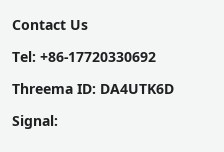Contact Us

Tel: +86-17720330692

Threema ID: DA4UTK6D

Signal: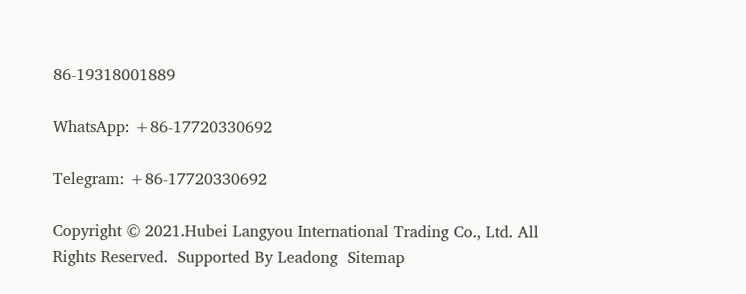86-19318001889

WhatsApp: +86-17720330692

Telegram: +86-17720330692

Copyright © 2021.Hubei Langyou International Trading Co., Ltd. All Rights Reserved.  Supported By Leadong  Sitemap